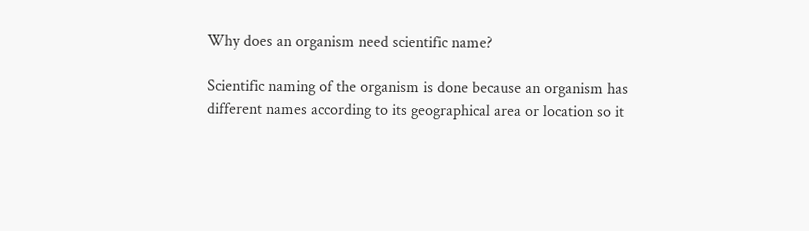Why does an organism need scientific name?

Scientific naming of the organism is done because an organism has different names according to its geographical area or location so it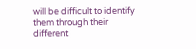will be difficult to identify them through their different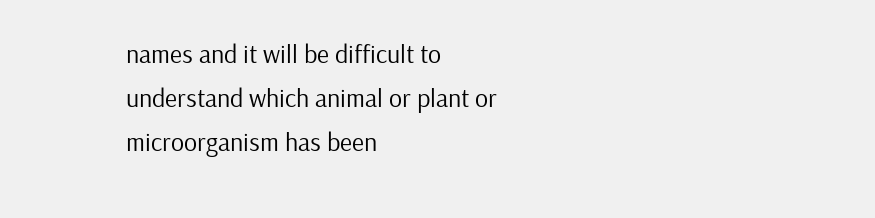names and it will be difficult to understand which animal or plant or microorganism has been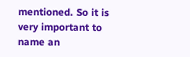mentioned. So it is very important to name an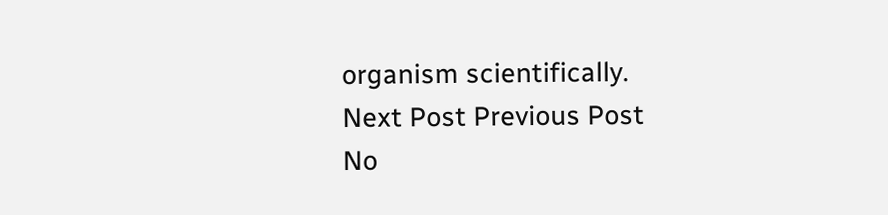organism scientifically.
Next Post Previous Post
No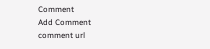Comment
Add Comment
comment url